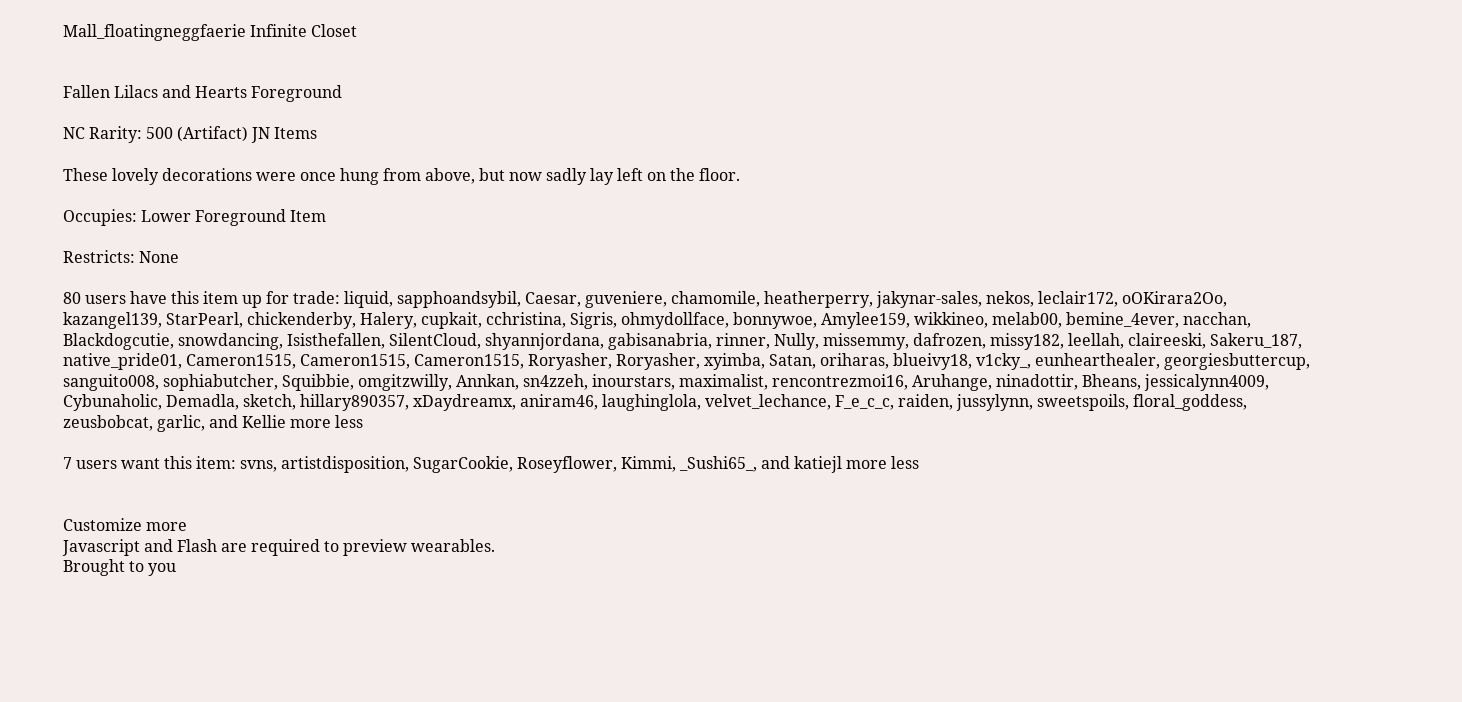Mall_floatingneggfaerie Infinite Closet


Fallen Lilacs and Hearts Foreground

NC Rarity: 500 (Artifact) JN Items

These lovely decorations were once hung from above, but now sadly lay left on the floor.

Occupies: Lower Foreground Item

Restricts: None

80 users have this item up for trade: liquid, sapphoandsybil, Caesar, guveniere, chamomile, heatherperry, jakynar-sales, nekos, leclair172, oOKirara2Oo, kazangel139, StarPearl, chickenderby, Halery, cupkait, cchristina, Sigris, ohmydollface, bonnywoe, Amylee159, wikkineo, melab00, bemine_4ever, nacchan, Blackdogcutie, snowdancing, Isisthefallen, SilentCloud, shyannjordana, gabisanabria, rinner, Nully, missemmy, dafrozen, missy182, leellah, claireeski, Sakeru_187, native_pride01, Cameron1515, Cameron1515, Cameron1515, Roryasher, Roryasher, xyimba, Satan, oriharas, blueivy18, v1cky_, eunhearthealer, georgiesbuttercup, sanguito008, sophiabutcher, Squibbie, omgitzwilly, Annkan, sn4zzeh, inourstars, maximalist, rencontrezmoi16, Aruhange, ninadottir, Bheans, jessicalynn4009, Cybunaholic, Demadla, sketch, hillary890357, xDaydreamx, aniram46, laughinglola, velvet_lechance, F_e_c_c, raiden, jussylynn, sweetspoils, floral_goddess, zeusbobcat, garlic, and Kellie more less

7 users want this item: svns, artistdisposition, SugarCookie, Roseyflower, Kimmi, _Sushi65_, and katiejl more less


Customize more
Javascript and Flash are required to preview wearables.
Brought to you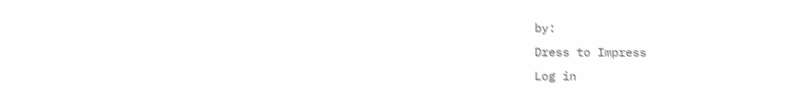by:
Dress to Impress
Log in